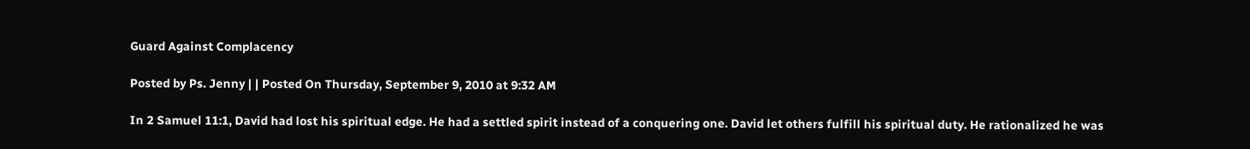Guard Against Complacency

Posted by Ps. Jenny | | Posted On Thursday, September 9, 2010 at 9:32 AM

In 2 Samuel 11:1, David had lost his spiritual edge. He had a settled spirit instead of a conquering one. David let others fulfill his spiritual duty. He rationalized he was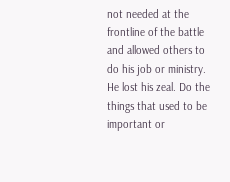not needed at the frontline of the battle and allowed others to do his job or ministry. He lost his zeal. Do the things that used to be important or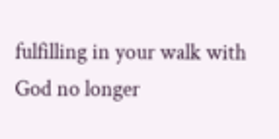fulfilling in your walk with God no longer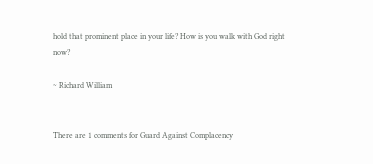hold that prominent place in your life? How is you walk with God right now?

~ Richard William


There are 1 comments for Guard Against Complacency